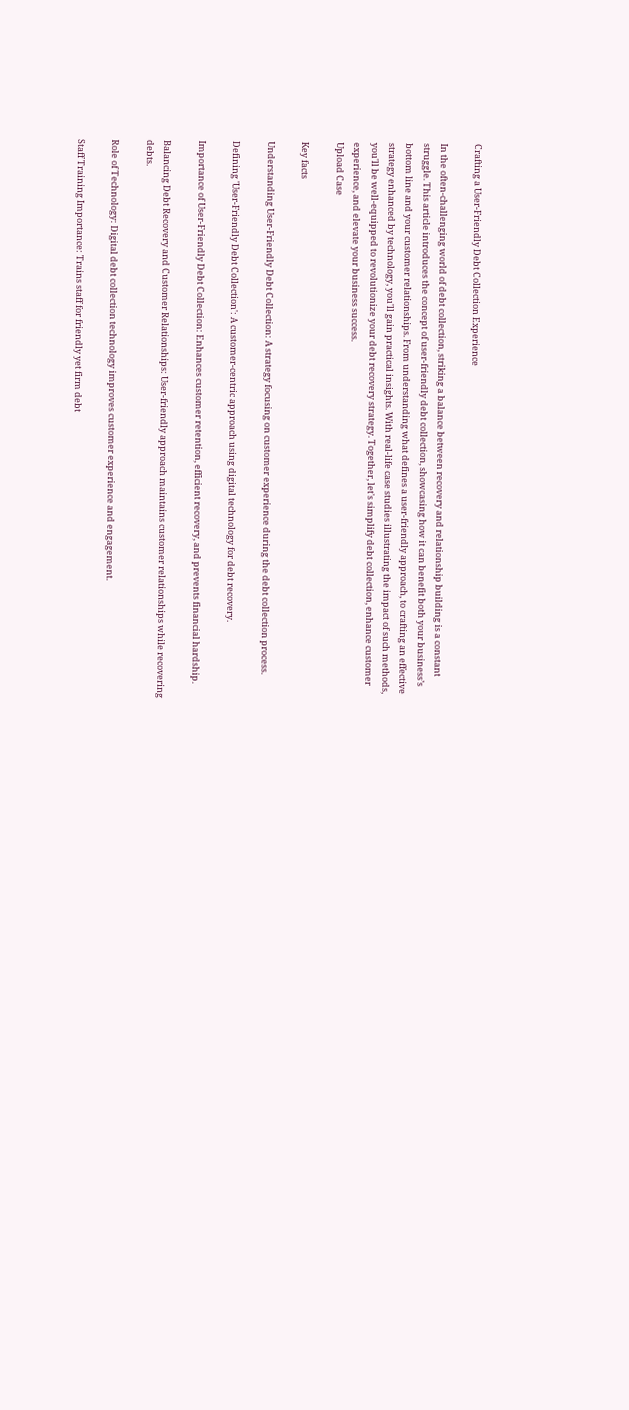Crafting a User-Friendly Debt Collection Experience

In the often-challenging world of debt collection, striking a balance between recovery and relationship building is a constant struggle. This article introduces the concept of user-friendly debt collection, showcasing how it can benefit both your business’s bottom line and your customer relationships. From understanding what defines a user-friendly approach, to crafting an effective strategy enhanced by technology, you'll gain practical insights. With real-life case studies illustrating the impact of such methods, you'll be well-equipped to revolutionize your debt recovery strategy. Together, let's simplify debt collection, enhance customer experience, and elevate your business success.
Upload Case

Key facts

Understanding User-Friendly Debt Collection: A strategy focusing on customer experience during the debt collection process.

Defining 'User-Friendly Debt Collection': A customer-centric approach using digital technology for debt recovery.

Importance of User-Friendly Debt Collection: Enhances customer retention, efficient recovery, and prevents financial hardship.

Balancing Debt Recovery and Customer Relationships: User-friendly approach maintains customer relationships while recovering debts.

Role of Technology: Digital debt collection technology improves customer experience and engagement.

Staff Training Importance: Trains staff for friendly yet firm debt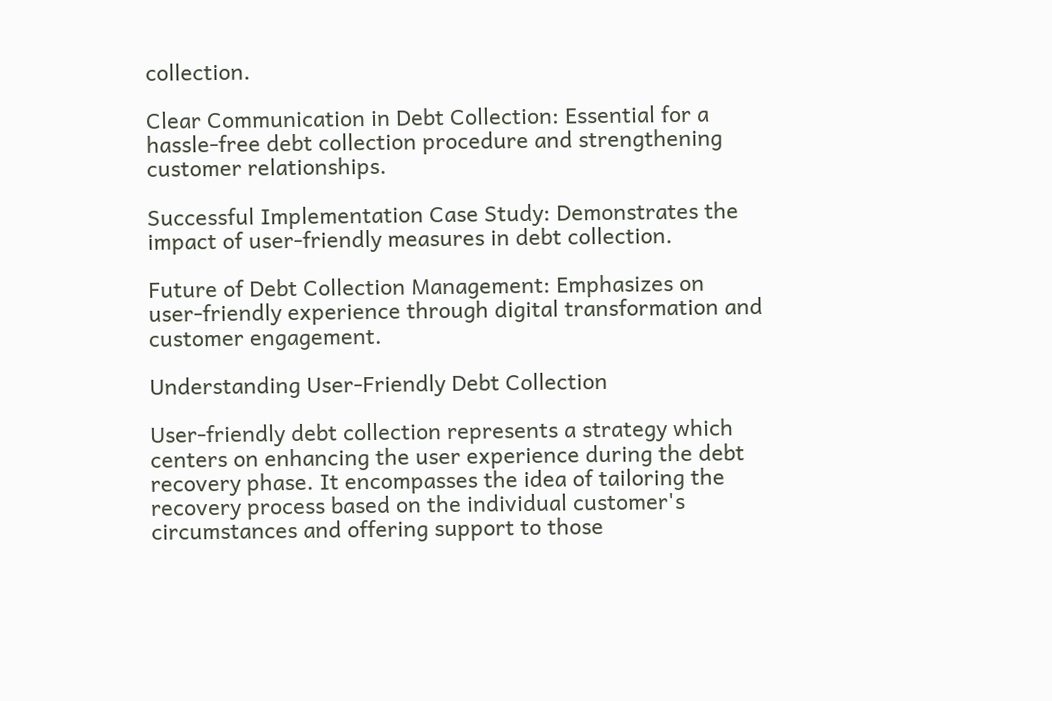collection.

Clear Communication in Debt Collection: Essential for a hassle-free debt collection procedure and strengthening customer relationships.

Successful Implementation Case Study: Demonstrates the impact of user-friendly measures in debt collection.

Future of Debt Collection Management: Emphasizes on user-friendly experience through digital transformation and customer engagement.

Understanding User-Friendly Debt Collection

User-friendly debt collection represents a strategy which centers on enhancing the user experience during the debt recovery phase. It encompasses the idea of tailoring the recovery process based on the individual customer's circumstances and offering support to those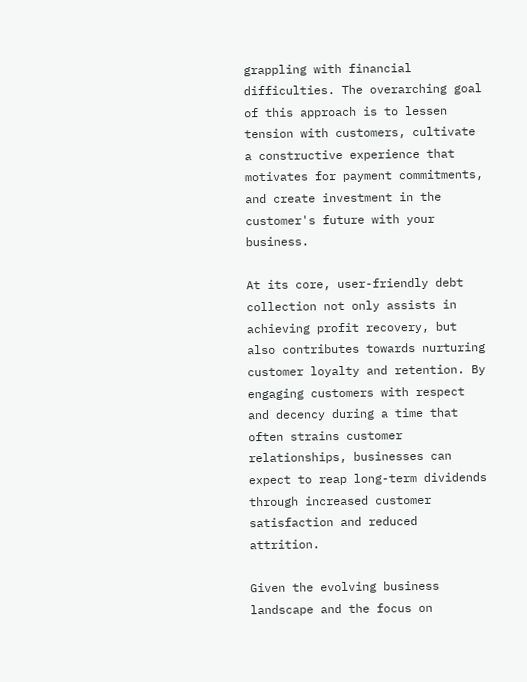grappling with financial difficulties. The overarching goal of this approach is to lessen tension with customers, cultivate a constructive experience that motivates for payment commitments, and create investment in the customer's future with your business.

At its core, user-friendly debt collection not only assists in achieving profit recovery, but also contributes towards nurturing customer loyalty and retention. By engaging customers with respect and decency during a time that often strains customer relationships, businesses can expect to reap long-term dividends through increased customer satisfaction and reduced attrition.

Given the evolving business landscape and the focus on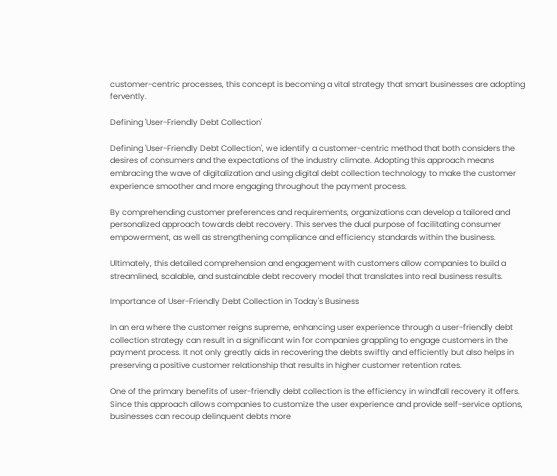customer-centric processes, this concept is becoming a vital strategy that smart businesses are adopting fervently.

Defining 'User-Friendly Debt Collection'

Defining 'User-Friendly Debt Collection', we identify a customer-centric method that both considers the desires of consumers and the expectations of the industry climate. Adopting this approach means embracing the wave of digitalization and using digital debt collection technology to make the customer experience smoother and more engaging throughout the payment process.

By comprehending customer preferences and requirements, organizations can develop a tailored and personalized approach towards debt recovery. This serves the dual purpose of facilitating consumer empowerment, as well as strengthening compliance and efficiency standards within the business.

Ultimately, this detailed comprehension and engagement with customers allow companies to build a streamlined, scalable, and sustainable debt recovery model that translates into real business results.

Importance of User-Friendly Debt Collection in Today's Business

In an era where the customer reigns supreme, enhancing user experience through a user-friendly debt collection strategy can result in a significant win for companies grappling to engage customers in the payment process. It not only greatly aids in recovering the debts swiftly and efficiently but also helps in preserving a positive customer relationship that results in higher customer retention rates.

One of the primary benefits of user-friendly debt collection is the efficiency in windfall recovery it offers. Since this approach allows companies to customize the user experience and provide self-service options, businesses can recoup delinquent debts more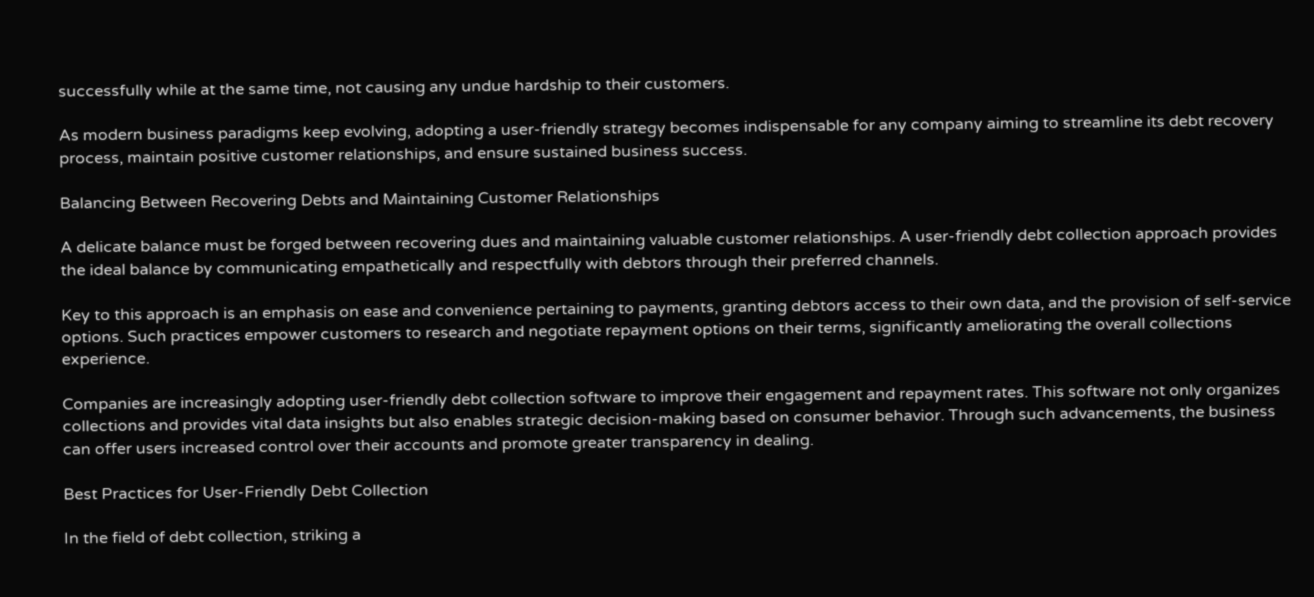successfully while at the same time, not causing any undue hardship to their customers.

As modern business paradigms keep evolving, adopting a user-friendly strategy becomes indispensable for any company aiming to streamline its debt recovery process, maintain positive customer relationships, and ensure sustained business success.

Balancing Between Recovering Debts and Maintaining Customer Relationships

A delicate balance must be forged between recovering dues and maintaining valuable customer relationships. A user-friendly debt collection approach provides the ideal balance by communicating empathetically and respectfully with debtors through their preferred channels.

Key to this approach is an emphasis on ease and convenience pertaining to payments, granting debtors access to their own data, and the provision of self-service options. Such practices empower customers to research and negotiate repayment options on their terms, significantly ameliorating the overall collections experience.

Companies are increasingly adopting user-friendly debt collection software to improve their engagement and repayment rates. This software not only organizes collections and provides vital data insights but also enables strategic decision-making based on consumer behavior. Through such advancements, the business can offer users increased control over their accounts and promote greater transparency in dealing.

Best Practices for User-Friendly Debt Collection

In the field of debt collection, striking a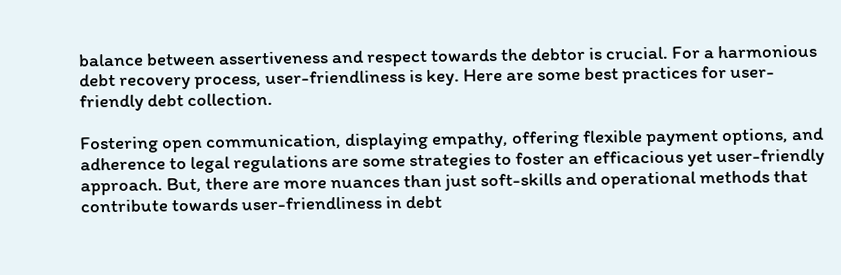balance between assertiveness and respect towards the debtor is crucial. For a harmonious debt recovery process, user-friendliness is key. Here are some best practices for user-friendly debt collection.

Fostering open communication, displaying empathy, offering flexible payment options, and adherence to legal regulations are some strategies to foster an efficacious yet user-friendly approach. But, there are more nuances than just soft-skills and operational methods that contribute towards user-friendliness in debt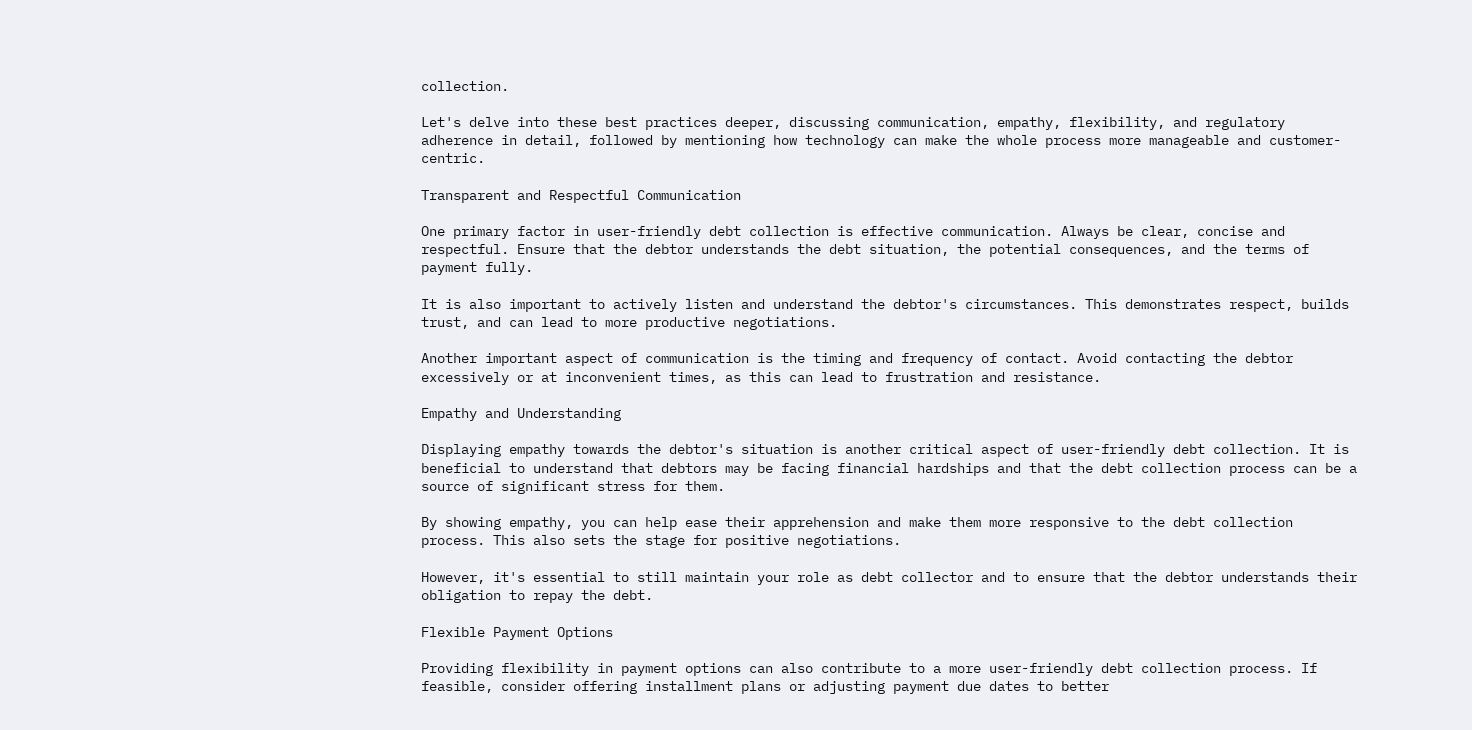collection.

Let's delve into these best practices deeper, discussing communication, empathy, flexibility, and regulatory adherence in detail, followed by mentioning how technology can make the whole process more manageable and customer-centric.

Transparent and Respectful Communication

One primary factor in user-friendly debt collection is effective communication. Always be clear, concise and respectful. Ensure that the debtor understands the debt situation, the potential consequences, and the terms of payment fully.

It is also important to actively listen and understand the debtor's circumstances. This demonstrates respect, builds trust, and can lead to more productive negotiations.

Another important aspect of communication is the timing and frequency of contact. Avoid contacting the debtor excessively or at inconvenient times, as this can lead to frustration and resistance.

Empathy and Understanding

Displaying empathy towards the debtor's situation is another critical aspect of user-friendly debt collection. It is beneficial to understand that debtors may be facing financial hardships and that the debt collection process can be a source of significant stress for them.

By showing empathy, you can help ease their apprehension and make them more responsive to the debt collection process. This also sets the stage for positive negotiations.

However, it's essential to still maintain your role as debt collector and to ensure that the debtor understands their obligation to repay the debt.

Flexible Payment Options

Providing flexibility in payment options can also contribute to a more user-friendly debt collection process. If feasible, consider offering installment plans or adjusting payment due dates to better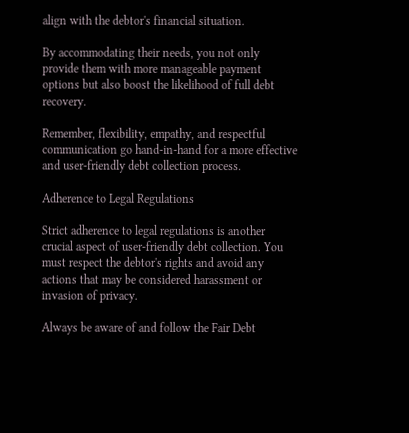align with the debtor's financial situation.

By accommodating their needs, you not only provide them with more manageable payment options but also boost the likelihood of full debt recovery.

Remember, flexibility, empathy, and respectful communication go hand-in-hand for a more effective and user-friendly debt collection process.

Adherence to Legal Regulations

Strict adherence to legal regulations is another crucial aspect of user-friendly debt collection. You must respect the debtor's rights and avoid any actions that may be considered harassment or invasion of privacy.

Always be aware of and follow the Fair Debt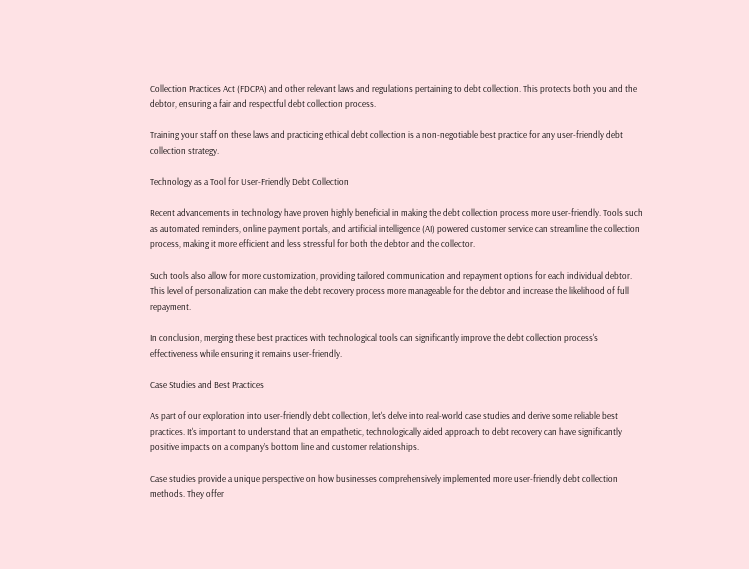Collection Practices Act (FDCPA) and other relevant laws and regulations pertaining to debt collection. This protects both you and the debtor, ensuring a fair and respectful debt collection process.

Training your staff on these laws and practicing ethical debt collection is a non-negotiable best practice for any user-friendly debt collection strategy.

Technology as a Tool for User-Friendly Debt Collection

Recent advancements in technology have proven highly beneficial in making the debt collection process more user-friendly. Tools such as automated reminders, online payment portals, and artificial intelligence (AI) powered customer service can streamline the collection process, making it more efficient and less stressful for both the debtor and the collector.

Such tools also allow for more customization, providing tailored communication and repayment options for each individual debtor. This level of personalization can make the debt recovery process more manageable for the debtor and increase the likelihood of full repayment.

In conclusion, merging these best practices with technological tools can significantly improve the debt collection process's effectiveness while ensuring it remains user-friendly.

Case Studies and Best Practices

As part of our exploration into user-friendly debt collection, let's delve into real-world case studies and derive some reliable best practices. It's important to understand that an empathetic, technologically aided approach to debt recovery can have significantly positive impacts on a company’s bottom line and customer relationships.

Case studies provide a unique perspective on how businesses comprehensively implemented more user-friendly debt collection methods. They offer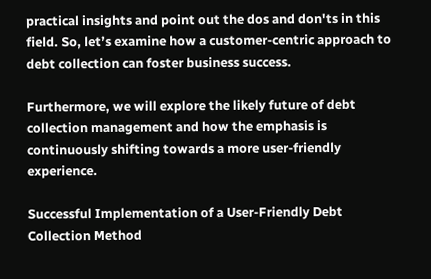practical insights and point out the dos and don'ts in this field. So, let’s examine how a customer-centric approach to debt collection can foster business success.

Furthermore, we will explore the likely future of debt collection management and how the emphasis is continuously shifting towards a more user-friendly experience.

Successful Implementation of a User-Friendly Debt Collection Method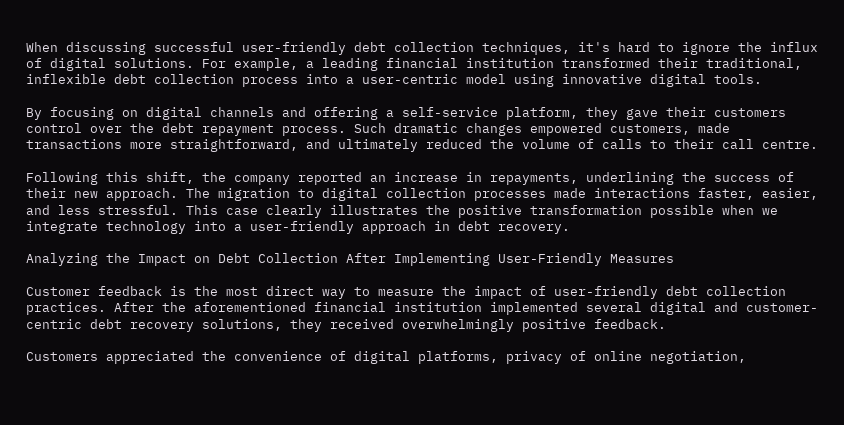When discussing successful user-friendly debt collection techniques, it's hard to ignore the influx of digital solutions. For example, a leading financial institution transformed their traditional, inflexible debt collection process into a user-centric model using innovative digital tools.

By focusing on digital channels and offering a self-service platform, they gave their customers control over the debt repayment process. Such dramatic changes empowered customers, made transactions more straightforward, and ultimately reduced the volume of calls to their call centre.

Following this shift, the company reported an increase in repayments, underlining the success of their new approach. The migration to digital collection processes made interactions faster, easier, and less stressful. This case clearly illustrates the positive transformation possible when we integrate technology into a user-friendly approach in debt recovery.

Analyzing the Impact on Debt Collection After Implementing User-Friendly Measures

Customer feedback is the most direct way to measure the impact of user-friendly debt collection practices. After the aforementioned financial institution implemented several digital and customer-centric debt recovery solutions, they received overwhelmingly positive feedback.

Customers appreciated the convenience of digital platforms, privacy of online negotiation,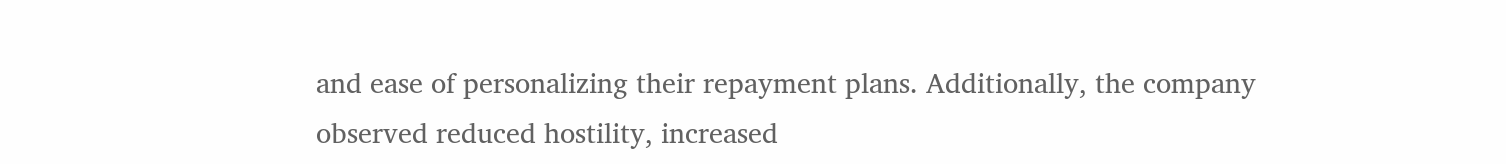and ease of personalizing their repayment plans. Additionally, the company observed reduced hostility, increased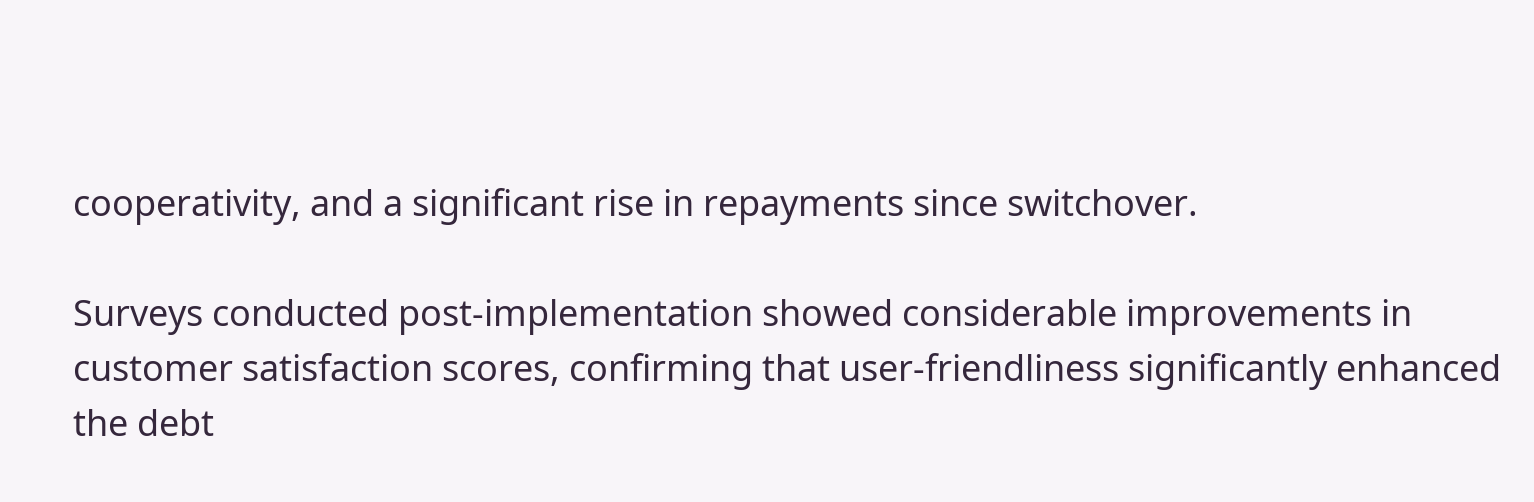cooperativity, and a significant rise in repayments since switchover.

Surveys conducted post-implementation showed considerable improvements in customer satisfaction scores, confirming that user-friendliness significantly enhanced the debt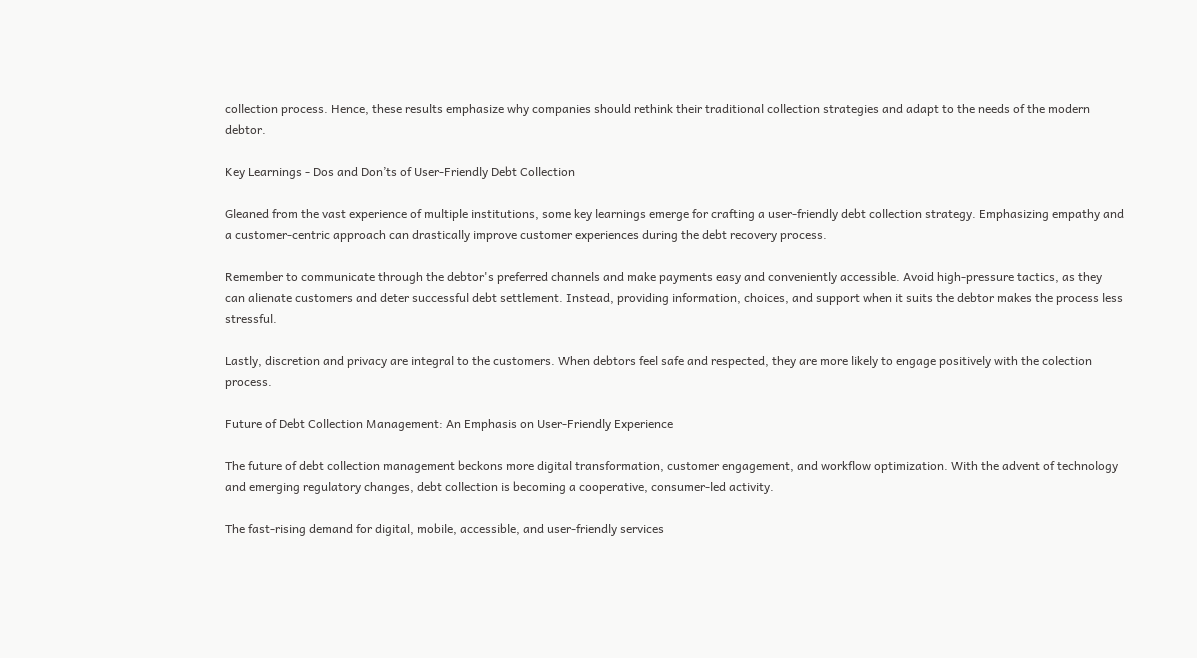collection process. Hence, these results emphasize why companies should rethink their traditional collection strategies and adapt to the needs of the modern debtor.

Key Learnings - Dos and Don’ts of User-Friendly Debt Collection

Gleaned from the vast experience of multiple institutions, some key learnings emerge for crafting a user-friendly debt collection strategy. Emphasizing empathy and a customer-centric approach can drastically improve customer experiences during the debt recovery process.

Remember to communicate through the debtor's preferred channels and make payments easy and conveniently accessible. Avoid high-pressure tactics, as they can alienate customers and deter successful debt settlement. Instead, providing information, choices, and support when it suits the debtor makes the process less stressful.

Lastly, discretion and privacy are integral to the customers. When debtors feel safe and respected, they are more likely to engage positively with the colection process.

Future of Debt Collection Management: An Emphasis on User-Friendly Experience

The future of debt collection management beckons more digital transformation, customer engagement, and workflow optimization. With the advent of technology and emerging regulatory changes, debt collection is becoming a cooperative, consumer-led activity.

The fast-rising demand for digital, mobile, accessible, and user-friendly services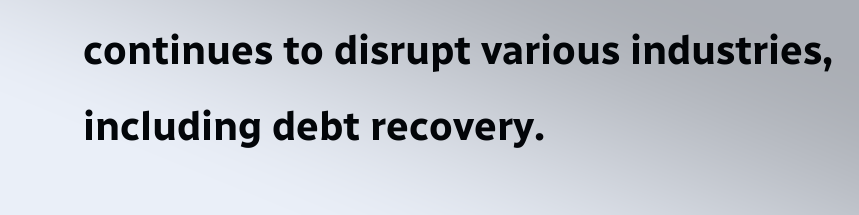continues to disrupt various industries, including debt recovery.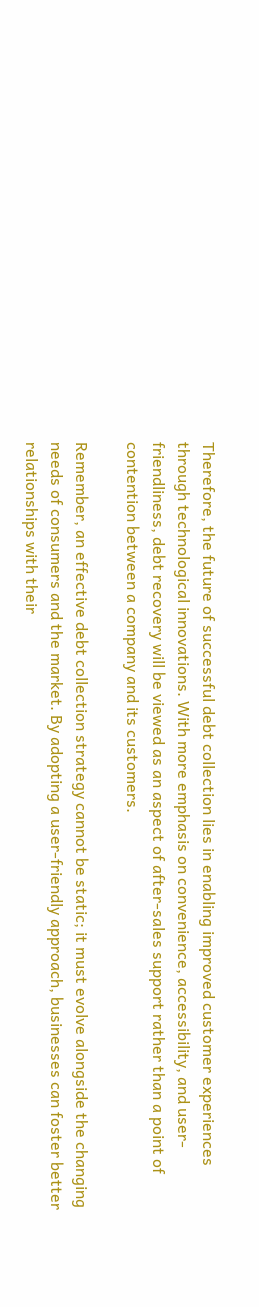Therefore, the future of successful debt collection lies in enabling improved customer experiences through technological innovations. With more emphasis on convenience, accessibility, and user-friendliness, debt recovery will be viewed as an aspect of after-sales support rather than a point of contention between a company and its customers.

Remember, an effective debt collection strategy cannot be static; it must evolve alongside the changing needs of consumers and the market. By adopting a user-friendly approach, businesses can foster better relationships with their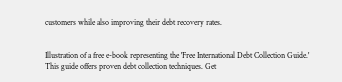customers while also improving their debt recovery rates.


Illustration of a free e-book representing the 'Free International Debt Collection Guide.' This guide offers proven debt collection techniques. Get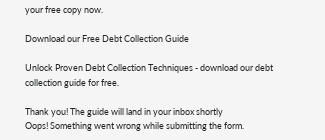your free copy now.

Download our Free Debt Collection Guide

Unlock Proven Debt Collection Techniques - download our debt collection guide for free.

Thank you! The guide will land in your inbox shortly
Oops! Something went wrong while submitting the form.